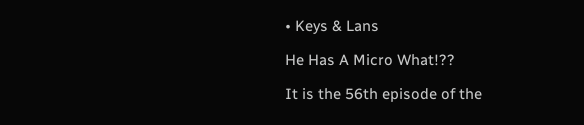• Keys & Lans

He Has A Micro What!??

It is the 56th episode of the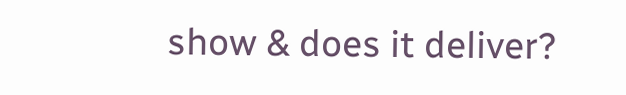show & does it deliver?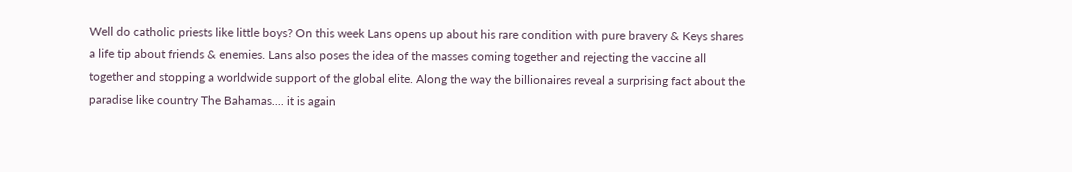Well do catholic priests like little boys? On this week Lans opens up about his rare condition with pure bravery & Keys shares a life tip about friends & enemies. Lans also poses the idea of the masses coming together and rejecting the vaccine all together and stopping a worldwide support of the global elite. Along the way the billionaires reveal a surprising fact about the paradise like country The Bahamas.... it is again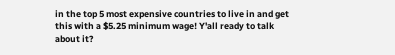in the top 5 most expensive countries to live in and get this with a $5.25 minimum wage! Y'all ready to talk about it?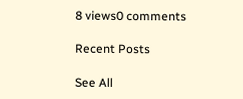8 views0 comments

Recent Posts

See All